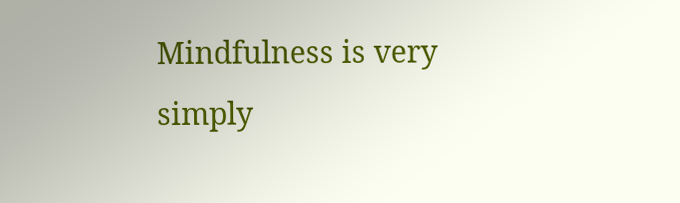Mindfulness is very simply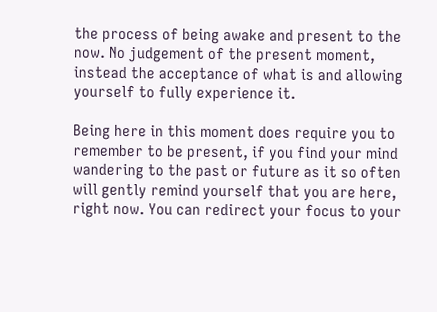the process of being awake and present to the now. No judgement of the present moment, instead the acceptance of what is and allowing yourself to fully experience it.

Being here in this moment does require you to remember to be present, if you find your mind wandering to the past or future as it so often will gently remind yourself that you are here, right now. You can redirect your focus to your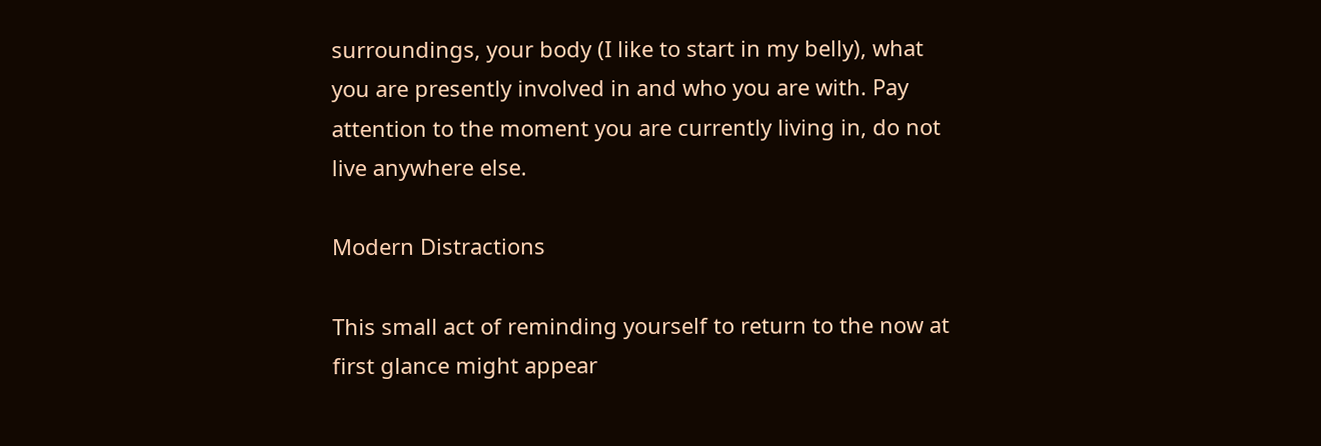surroundings, your body (I like to start in my belly), what you are presently involved in and who you are with. Pay attention to the moment you are currently living in, do not live anywhere else.

Modern Distractions

This small act of reminding yourself to return to the now at first glance might appear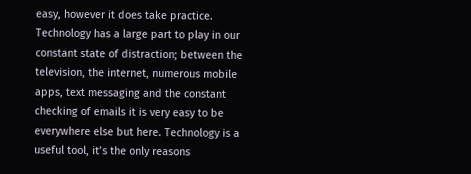easy, however it does take practice. Technology has a large part to play in our constant state of distraction; between the television, the internet, numerous mobile apps, text messaging and the constant checking of emails it is very easy to be everywhere else but here. Technology is a useful tool, it’s the only reasons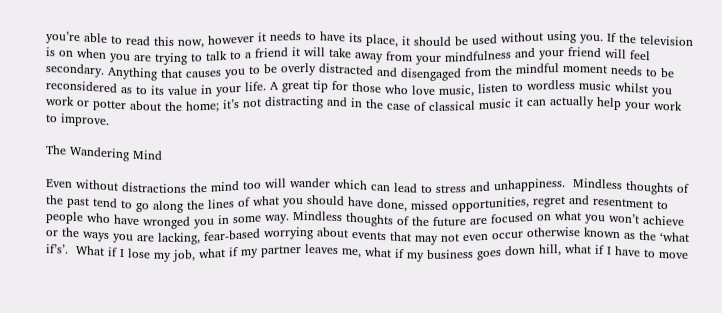you’re able to read this now, however it needs to have its place, it should be used without using you. If the television is on when you are trying to talk to a friend it will take away from your mindfulness and your friend will feel secondary. Anything that causes you to be overly distracted and disengaged from the mindful moment needs to be reconsidered as to its value in your life. A great tip for those who love music, listen to wordless music whilst you work or potter about the home; it’s not distracting and in the case of classical music it can actually help your work to improve.

The Wandering Mind

Even without distractions the mind too will wander which can lead to stress and unhappiness.  Mindless thoughts of the past tend to go along the lines of what you should have done, missed opportunities, regret and resentment to people who have wronged you in some way. Mindless thoughts of the future are focused on what you won’t achieve or the ways you are lacking, fear-based worrying about events that may not even occur otherwise known as the ‘what if’s’.  What if I lose my job, what if my partner leaves me, what if my business goes down hill, what if I have to move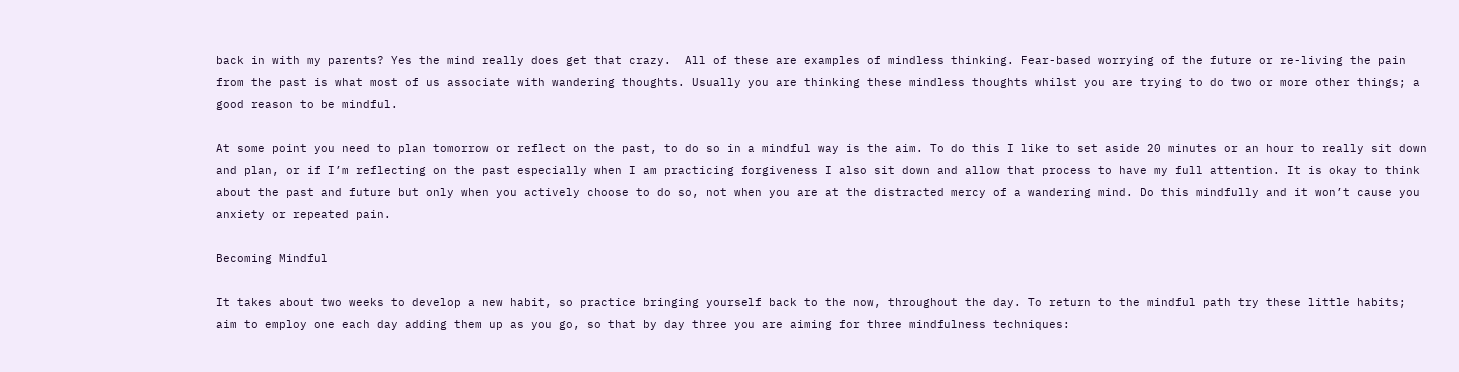back in with my parents? Yes the mind really does get that crazy.  All of these are examples of mindless thinking. Fear-based worrying of the future or re-living the pain from the past is what most of us associate with wandering thoughts. Usually you are thinking these mindless thoughts whilst you are trying to do two or more other things; a good reason to be mindful.

At some point you need to plan tomorrow or reflect on the past, to do so in a mindful way is the aim. To do this I like to set aside 20 minutes or an hour to really sit down and plan, or if I’m reflecting on the past especially when I am practicing forgiveness I also sit down and allow that process to have my full attention. It is okay to think about the past and future but only when you actively choose to do so, not when you are at the distracted mercy of a wandering mind. Do this mindfully and it won’t cause you anxiety or repeated pain.

Becoming Mindful

It takes about two weeks to develop a new habit, so practice bringing yourself back to the now, throughout the day. To return to the mindful path try these little habits; aim to employ one each day adding them up as you go, so that by day three you are aiming for three mindfulness techniques: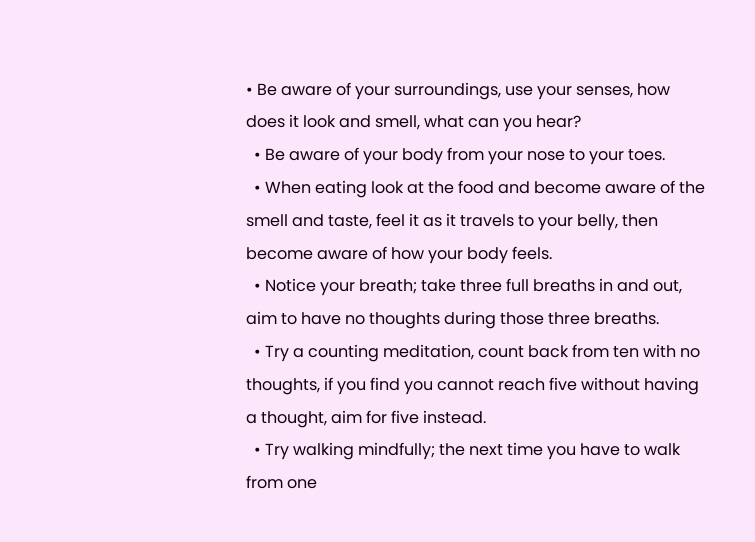• Be aware of your surroundings, use your senses, how does it look and smell, what can you hear?
  • Be aware of your body from your nose to your toes.
  • When eating look at the food and become aware of the smell and taste, feel it as it travels to your belly, then become aware of how your body feels.
  • Notice your breath; take three full breaths in and out, aim to have no thoughts during those three breaths.
  • Try a counting meditation, count back from ten with no thoughts, if you find you cannot reach five without having a thought, aim for five instead.
  • Try walking mindfully; the next time you have to walk from one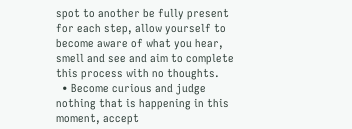spot to another be fully present for each step, allow yourself to become aware of what you hear, smell and see and aim to complete this process with no thoughts.
  • Become curious and judge nothing that is happening in this moment, accept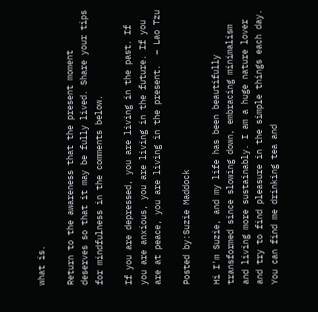what is.

Return to the awareness that the present moment deserves so that it may be fully lived. Share your tips for mindfulness in the comments below.

If you are depressed, you are living in the past. If you are anxious, you are living in the future. If you are at peace, you are living in the present.  – Lao Tzu

Posted by:Suzie Maddock

Hi I'm Suzie, and my life has been beautifully transformed since slowing down, embracing minimalism and living more sustainably. I am a huge nature lover and try to find pleasure in the simple things each day. You can find me drinking tea and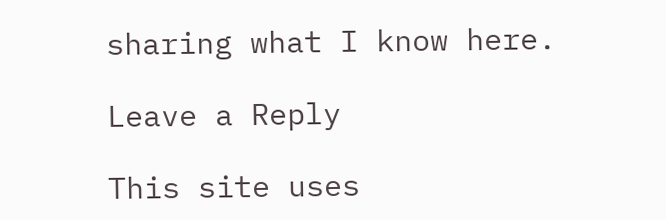sharing what I know here.

Leave a Reply

This site uses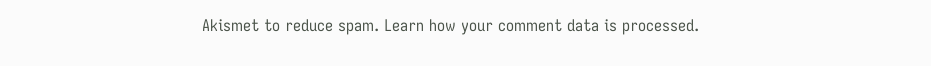Akismet to reduce spam. Learn how your comment data is processed.